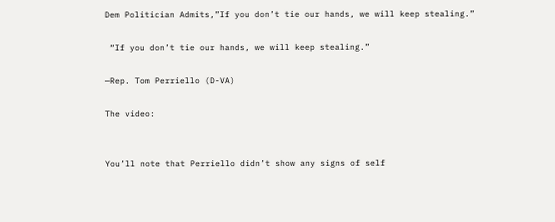Dem Politician Admits,”If you don’t tie our hands, we will keep stealing.”

 “If you don’t tie our hands, we will keep stealing.”

—Rep. Tom Perriello (D-VA)

The video:


You’ll note that Perriello didn’t show any signs of self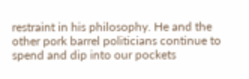restraint in his philosophy. He and the other pork barrel politicians continue to spend and dip into our pockets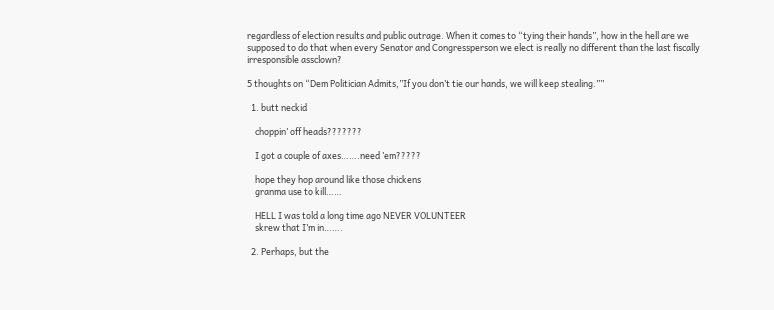regardless of election results and public outrage. When it comes to “tying their hands”, how in the hell are we supposed to do that when every Senator and Congressperson we elect is really no different than the last fiscally irresponsible assclown?

5 thoughts on “Dem Politician Admits,”If you don’t tie our hands, we will keep stealing.””

  1. butt neckid

    choppin’ off heads???????

    I got a couple of axes…….need ’em?????

    hope they hop around like those chickens
    granma use to kill……

    HELL I was told a long time ago NEVER VOLUNTEER
    skrew that I’m in…….

  2. Perhaps, but the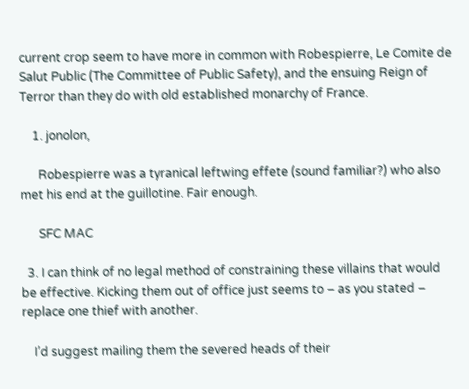current crop seem to have more in common with Robespierre, Le Comite de Salut Public (The Committee of Public Safety), and the ensuing Reign of Terror than they do with old established monarchy of France.

    1. jonolon,

      Robespierre was a tyranical leftwing effete (sound familiar?) who also met his end at the guillotine. Fair enough.

      SFC MAC

  3. I can think of no legal method of constraining these villains that would be effective. Kicking them out of office just seems to – as you stated – replace one thief with another.

    I’d suggest mailing them the severed heads of their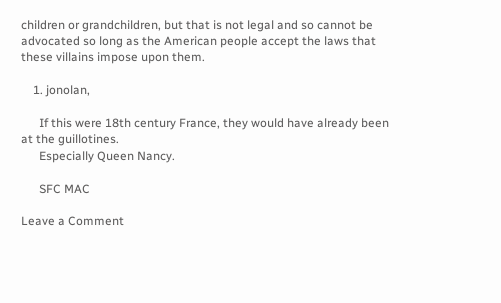children or grandchildren, but that is not legal and so cannot be advocated so long as the American people accept the laws that these villains impose upon them.

    1. jonolan,

      If this were 18th century France, they would have already been at the guillotines.
      Especially Queen Nancy.

      SFC MAC

Leave a Comment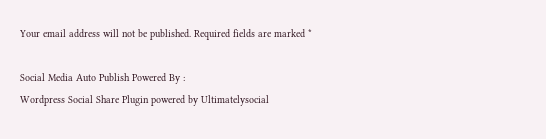Your email address will not be published. Required fields are marked *

Social Media Auto Publish Powered By :
Wordpress Social Share Plugin powered by Ultimatelysocial